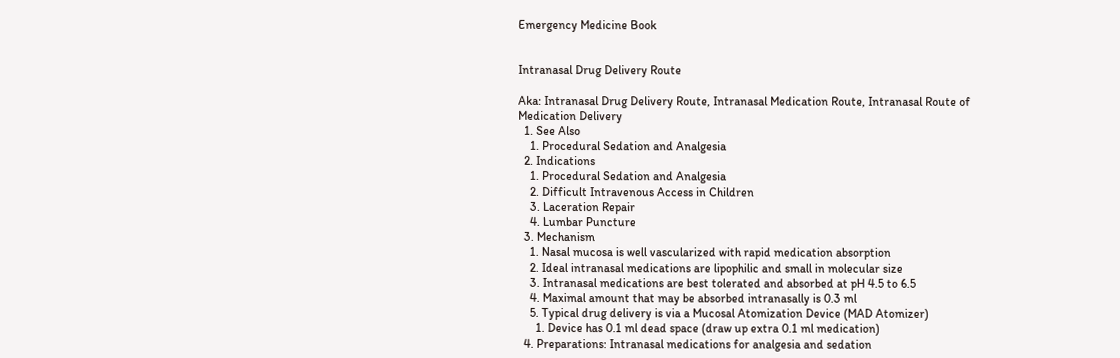Emergency Medicine Book


Intranasal Drug Delivery Route

Aka: Intranasal Drug Delivery Route, Intranasal Medication Route, Intranasal Route of Medication Delivery
  1. See Also
    1. Procedural Sedation and Analgesia
  2. Indications
    1. Procedural Sedation and Analgesia
    2. Difficult Intravenous Access in Children
    3. Laceration Repair
    4. Lumbar Puncture
  3. Mechanism
    1. Nasal mucosa is well vascularized with rapid medication absorption
    2. Ideal intranasal medications are lipophilic and small in molecular size
    3. Intranasal medications are best tolerated and absorbed at pH 4.5 to 6.5
    4. Maximal amount that may be absorbed intranasally is 0.3 ml
    5. Typical drug delivery is via a Mucosal Atomization Device (MAD Atomizer)
      1. Device has 0.1 ml dead space (draw up extra 0.1 ml medication)
  4. Preparations: Intranasal medications for analgesia and sedation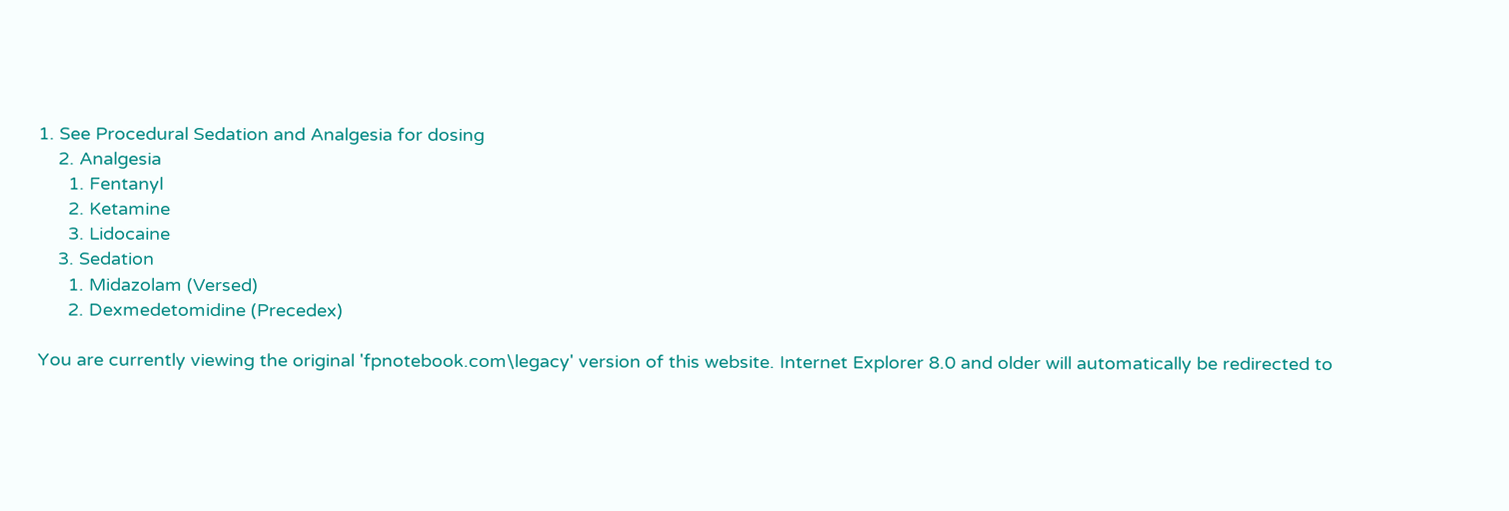1. See Procedural Sedation and Analgesia for dosing
    2. Analgesia
      1. Fentanyl
      2. Ketamine
      3. Lidocaine
    3. Sedation
      1. Midazolam (Versed)
      2. Dexmedetomidine (Precedex)

You are currently viewing the original 'fpnotebook.com\legacy' version of this website. Internet Explorer 8.0 and older will automatically be redirected to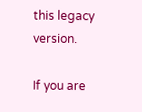this legacy version.

If you are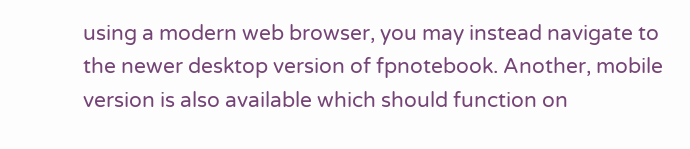using a modern web browser, you may instead navigate to the newer desktop version of fpnotebook. Another, mobile version is also available which should function on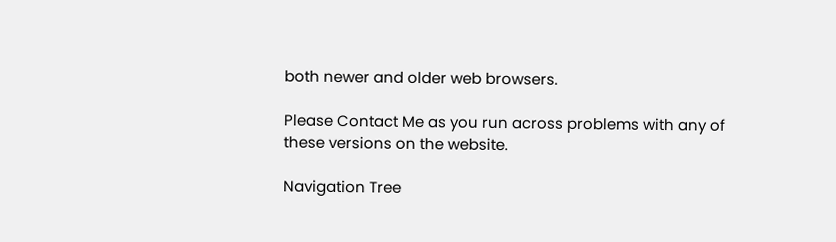both newer and older web browsers.

Please Contact Me as you run across problems with any of these versions on the website.

Navigation Tree